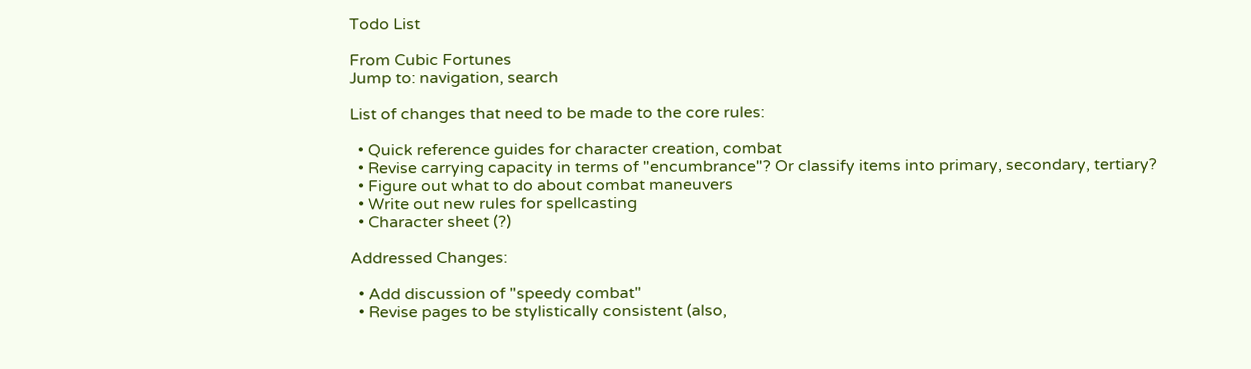Todo List

From Cubic Fortunes
Jump to: navigation, search

List of changes that need to be made to the core rules:

  • Quick reference guides for character creation, combat
  • Revise carrying capacity in terms of "encumbrance"? Or classify items into primary, secondary, tertiary?
  • Figure out what to do about combat maneuvers
  • Write out new rules for spellcasting
  • Character sheet (?)

Addressed Changes:

  • Add discussion of "speedy combat"
  • Revise pages to be stylistically consistent (also,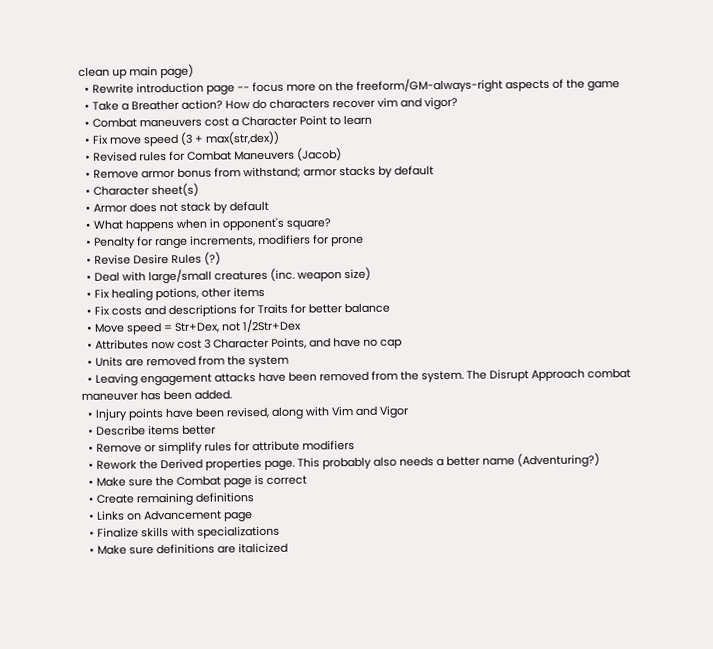clean up main page)
  • Rewrite introduction page -- focus more on the freeform/GM-always-right aspects of the game
  • Take a Breather action? How do characters recover vim and vigor?
  • Combat maneuvers cost a Character Point to learn
  • Fix move speed (3 + max(str,dex))
  • Revised rules for Combat Maneuvers (Jacob)
  • Remove armor bonus from withstand; armor stacks by default
  • Character sheet(s)
  • Armor does not stack by default
  • What happens when in opponent's square?
  • Penalty for range increments, modifiers for prone
  • Revise Desire Rules (?)
  • Deal with large/small creatures (inc. weapon size)
  • Fix healing potions, other items
  • Fix costs and descriptions for Traits for better balance
  • Move speed = Str+Dex, not 1/2Str+Dex
  • Attributes now cost 3 Character Points, and have no cap
  • Units are removed from the system
  • Leaving engagement attacks have been removed from the system. The Disrupt Approach combat maneuver has been added.
  • Injury points have been revised, along with Vim and Vigor
  • Describe items better
  • Remove or simplify rules for attribute modifiers
  • Rework the Derived properties page. This probably also needs a better name (Adventuring?)
  • Make sure the Combat page is correct
  • Create remaining definitions
  • Links on Advancement page
  • Finalize skills with specializations
  • Make sure definitions are italicized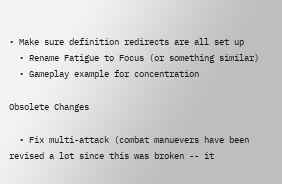• Make sure definition redirects are all set up
  • Rename Fatigue to Focus (or something similar)
  • Gameplay example for concentration

Obsolete Changes

  • Fix multi-attack (combat manuevers have been revised a lot since this was broken -- it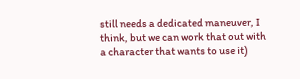still needs a dedicated maneuver, I think, but we can work that out with a character that wants to use it)